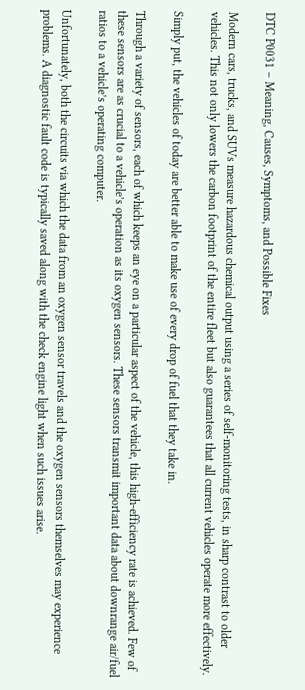DTC P0031 – Meaning, Causes, Symptoms, and Possible Fixes

Modern cars, trucks, and SUVs measure hazardous chemical output using a series of self-monitoring tests, in sharp contrast to older vehicles. This not only lowers the carbon footprint of the entire fleet but also guarantees that all current vehicles operate more effectively.

Simply put, the vehicles of today are better able to make use of every drop of fuel that they take in.

Through a variety of sensors, each of which keeps an eye on a particular aspect of the vehicle, this high-efficiency rate is achieved. Few of these sensors are as crucial to a vehicle’s operation as its oxygen sensors. These sensors transmit important data about downrange air/fuel ratios to a vehicle’s operating computer.

Unfortunately, both the circuits via which the data from an oxygen sensor travels and the oxygen sensors themselves may experience problems. A diagnostic fault code is typically saved along with the check engine light when such issues arise.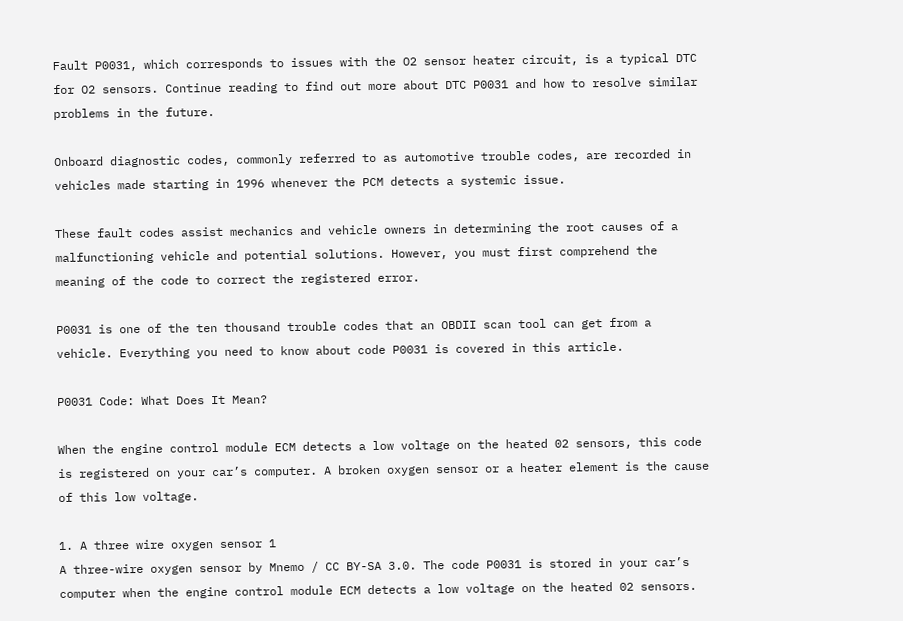Fault P0031, which corresponds to issues with the O2 sensor heater circuit, is a typical DTC for O2 sensors. Continue reading to find out more about DTC P0031 and how to resolve similar problems in the future.

Onboard diagnostic codes, commonly referred to as automotive trouble codes, are recorded in vehicles made starting in 1996 whenever the PCM detects a systemic issue.

These fault codes assist mechanics and vehicle owners in determining the root causes of a malfunctioning vehicle and potential solutions. However, you must first comprehend the meaning of the code to correct the registered error.

P0031 is one of the ten thousand trouble codes that an OBDII scan tool can get from a vehicle. Everything you need to know about code P0031 is covered in this article.

P0031 Code: What Does It Mean?

When the engine control module ECM detects a low voltage on the heated 02 sensors, this code is registered on your car’s computer. A broken oxygen sensor or a heater element is the cause of this low voltage.

1. A three wire oxygen sensor 1
A three-wire oxygen sensor by Mnemo / CC BY-SA 3.0. The code P0031 is stored in your car’s computer when the engine control module ECM detects a low voltage on the heated 02 sensors.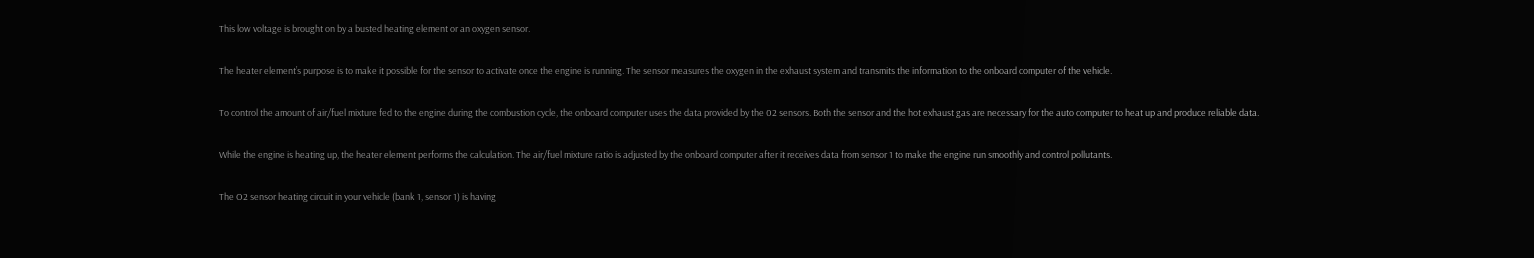This low voltage is brought on by a busted heating element or an oxygen sensor.

The heater element’s purpose is to make it possible for the sensor to activate once the engine is running. The sensor measures the oxygen in the exhaust system and transmits the information to the onboard computer of the vehicle.

To control the amount of air/fuel mixture fed to the engine during the combustion cycle, the onboard computer uses the data provided by the 02 sensors. Both the sensor and the hot exhaust gas are necessary for the auto computer to heat up and produce reliable data.

While the engine is heating up, the heater element performs the calculation. The air/fuel mixture ratio is adjusted by the onboard computer after it receives data from sensor 1 to make the engine run smoothly and control pollutants.

The O2 sensor heating circuit in your vehicle (bank 1, sensor 1) is having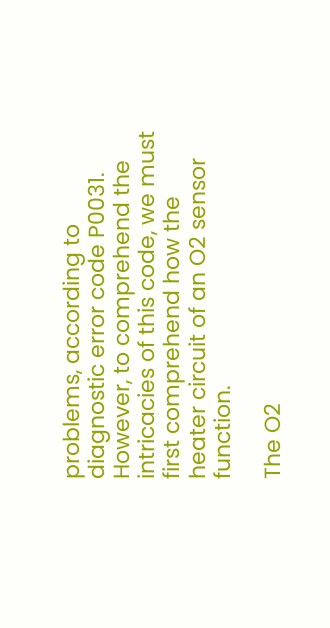problems, according to diagnostic error code P0031. However, to comprehend the intricacies of this code, we must first comprehend how the heater circuit of an O2 sensor function.

The O2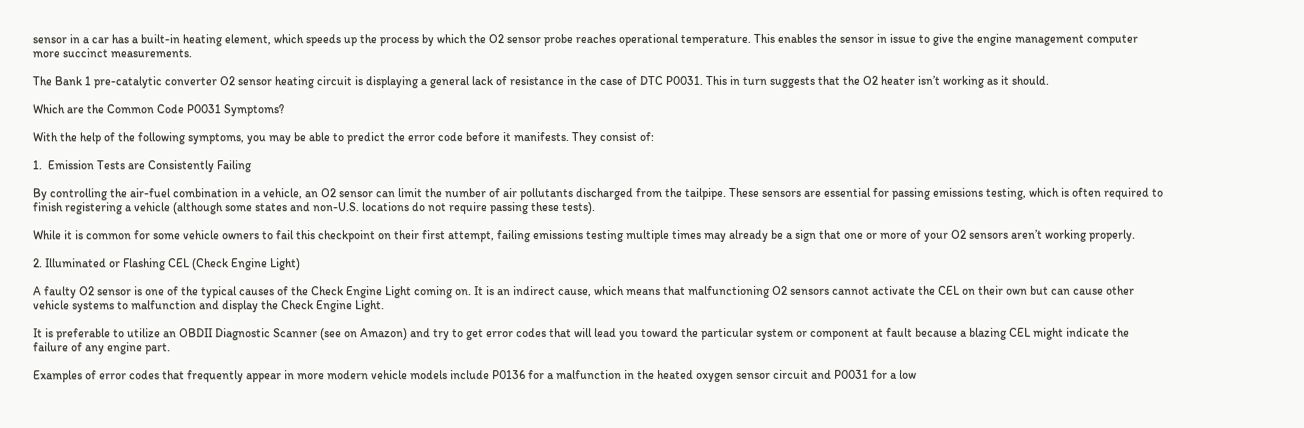sensor in a car has a built-in heating element, which speeds up the process by which the O2 sensor probe reaches operational temperature. This enables the sensor in issue to give the engine management computer more succinct measurements.

The Bank 1 pre-catalytic converter O2 sensor heating circuit is displaying a general lack of resistance in the case of DTC P0031. This in turn suggests that the O2 heater isn’t working as it should.

Which are the Common Code P0031 Symptoms?

With the help of the following symptoms, you may be able to predict the error code before it manifests. They consist of:

1.  Emission Tests are Consistently Failing

By controlling the air-fuel combination in a vehicle, an O2 sensor can limit the number of air pollutants discharged from the tailpipe. These sensors are essential for passing emissions testing, which is often required to finish registering a vehicle (although some states and non-U.S. locations do not require passing these tests).

While it is common for some vehicle owners to fail this checkpoint on their first attempt, failing emissions testing multiple times may already be a sign that one or more of your O2 sensors aren’t working properly.

2. Illuminated or Flashing CEL (Check Engine Light)

A faulty O2 sensor is one of the typical causes of the Check Engine Light coming on. It is an indirect cause, which means that malfunctioning O2 sensors cannot activate the CEL on their own but can cause other vehicle systems to malfunction and display the Check Engine Light.

It is preferable to utilize an OBDII Diagnostic Scanner (see on Amazon) and try to get error codes that will lead you toward the particular system or component at fault because a blazing CEL might indicate the failure of any engine part.

Examples of error codes that frequently appear in more modern vehicle models include P0136 for a malfunction in the heated oxygen sensor circuit and P0031 for a low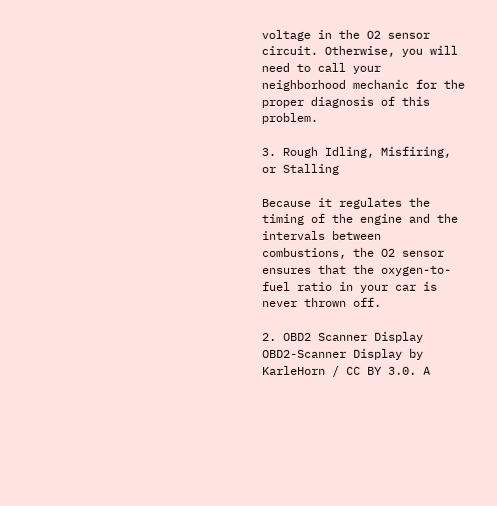voltage in the O2 sensor circuit. Otherwise, you will need to call your neighborhood mechanic for the proper diagnosis of this problem.

3. Rough Idling, Misfiring, or Stalling

Because it regulates the timing of the engine and the intervals between combustions, the O2 sensor ensures that the oxygen-to-fuel ratio in your car is never thrown off.

2. OBD2 Scanner Display
OBD2-Scanner Display by KarleHorn / CC BY 3.0. A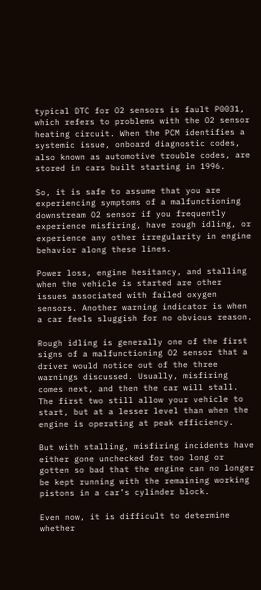typical DTC for O2 sensors is fault P0031, which refers to problems with the O2 sensor heating circuit. When the PCM identifies a systemic issue, onboard diagnostic codes, also known as automotive trouble codes, are stored in cars built starting in 1996.

So, it is safe to assume that you are experiencing symptoms of a malfunctioning downstream O2 sensor if you frequently experience misfiring, have rough idling, or experience any other irregularity in engine behavior along these lines.

Power loss, engine hesitancy, and stalling when the vehicle is started are other issues associated with failed oxygen sensors. Another warning indicator is when a car feels sluggish for no obvious reason.

Rough idling is generally one of the first signs of a malfunctioning O2 sensor that a driver would notice out of the three warnings discussed. Usually, misfiring comes next, and then the car will stall. The first two still allow your vehicle to start, but at a lesser level than when the engine is operating at peak efficiency.

But with stalling, misfiring incidents have either gone unchecked for too long or gotten so bad that the engine can no longer be kept running with the remaining working pistons in a car’s cylinder block.

Even now, it is difficult to determine whether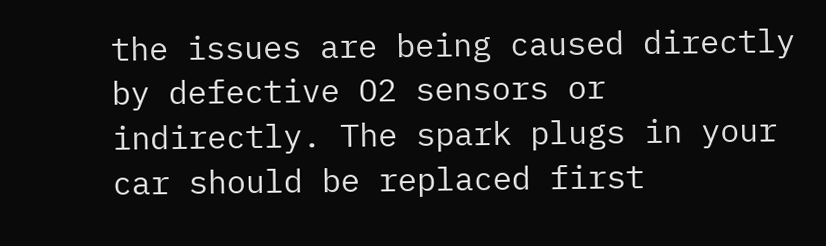the issues are being caused directly by defective O2 sensors or indirectly. The spark plugs in your car should be replaced first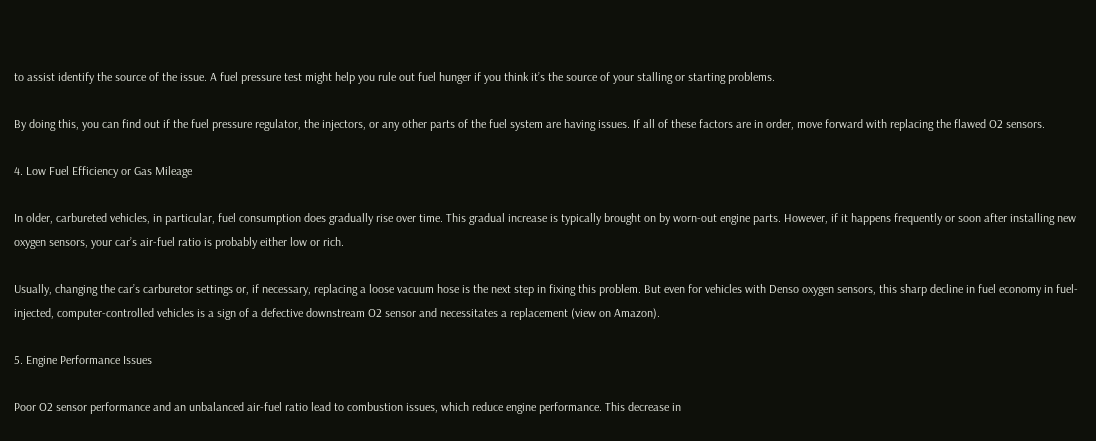to assist identify the source of the issue. A fuel pressure test might help you rule out fuel hunger if you think it’s the source of your stalling or starting problems.

By doing this, you can find out if the fuel pressure regulator, the injectors, or any other parts of the fuel system are having issues. If all of these factors are in order, move forward with replacing the flawed O2 sensors.

4. Low Fuel Efficiency or Gas Mileage

In older, carbureted vehicles, in particular, fuel consumption does gradually rise over time. This gradual increase is typically brought on by worn-out engine parts. However, if it happens frequently or soon after installing new oxygen sensors, your car’s air-fuel ratio is probably either low or rich.

Usually, changing the car’s carburetor settings or, if necessary, replacing a loose vacuum hose is the next step in fixing this problem. But even for vehicles with Denso oxygen sensors, this sharp decline in fuel economy in fuel-injected, computer-controlled vehicles is a sign of a defective downstream O2 sensor and necessitates a replacement (view on Amazon).

5. Engine Performance Issues

Poor O2 sensor performance and an unbalanced air-fuel ratio lead to combustion issues, which reduce engine performance. This decrease in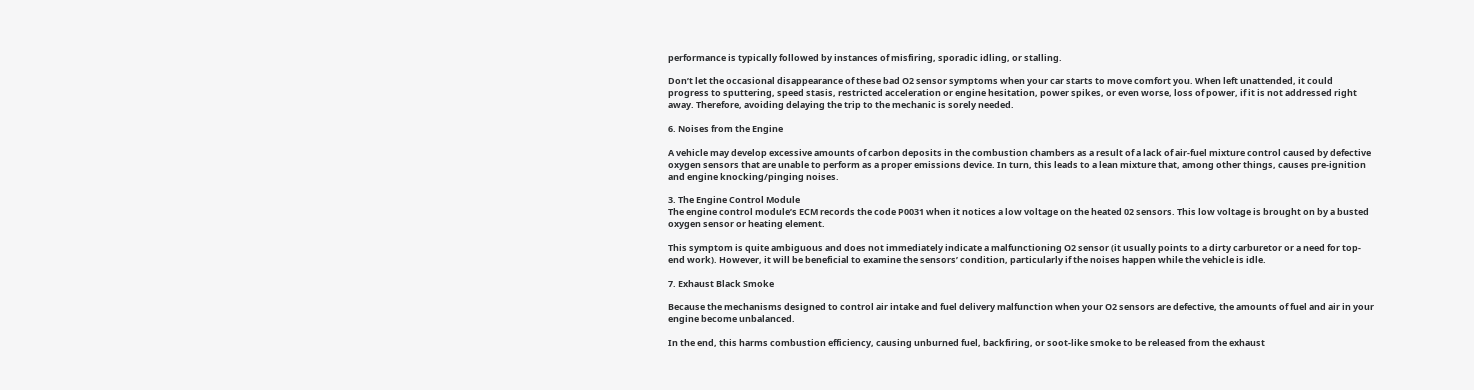performance is typically followed by instances of misfiring, sporadic idling, or stalling.

Don’t let the occasional disappearance of these bad O2 sensor symptoms when your car starts to move comfort you. When left unattended, it could progress to sputtering, speed stasis, restricted acceleration or engine hesitation, power spikes, or even worse, loss of power, if it is not addressed right away. Therefore, avoiding delaying the trip to the mechanic is sorely needed.

6. Noises from the Engine

A vehicle may develop excessive amounts of carbon deposits in the combustion chambers as a result of a lack of air-fuel mixture control caused by defective oxygen sensors that are unable to perform as a proper emissions device. In turn, this leads to a lean mixture that, among other things, causes pre-ignition and engine knocking/pinging noises.

3. The Engine Control Module
The engine control module’s ECM records the code P0031 when it notices a low voltage on the heated 02 sensors. This low voltage is brought on by a busted oxygen sensor or heating element.

This symptom is quite ambiguous and does not immediately indicate a malfunctioning O2 sensor (it usually points to a dirty carburetor or a need for top-end work). However, it will be beneficial to examine the sensors’ condition, particularly if the noises happen while the vehicle is idle.

7. Exhaust Black Smoke

Because the mechanisms designed to control air intake and fuel delivery malfunction when your O2 sensors are defective, the amounts of fuel and air in your engine become unbalanced.

In the end, this harms combustion efficiency, causing unburned fuel, backfiring, or soot-like smoke to be released from the exhaust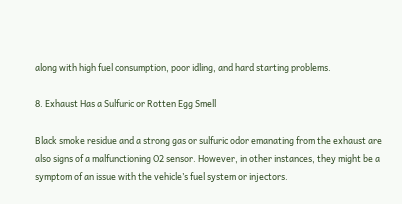along with high fuel consumption, poor idling, and hard starting problems.

8. Exhaust Has a Sulfuric or Rotten Egg Smell

Black smoke residue and a strong gas or sulfuric odor emanating from the exhaust are also signs of a malfunctioning O2 sensor. However, in other instances, they might be a symptom of an issue with the vehicle’s fuel system or injectors.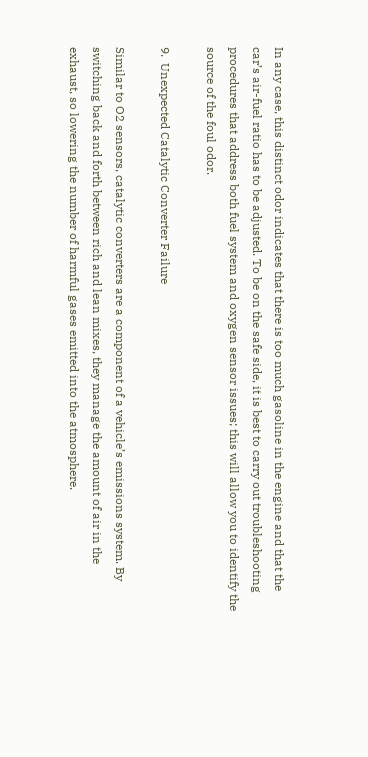In any case, this distinct odor indicates that there is too much gasoline in the engine and that the car’s air-fuel ratio has to be adjusted. To be on the safe side, it is best to carry out troubleshooting procedures that address both fuel system and oxygen sensor issues; this will allow you to identify the source of the foul odor.

9.  Unexpected Catalytic Converter Failure

Similar to O2 sensors, catalytic converters are a component of a vehicle’s emissions system. By switching back and forth between rich and lean mixes, they manage the amount of air in the exhaust, so lowering the number of harmful gases emitted into the atmosphere.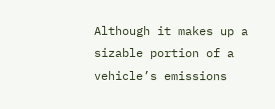Although it makes up a sizable portion of a vehicle’s emissions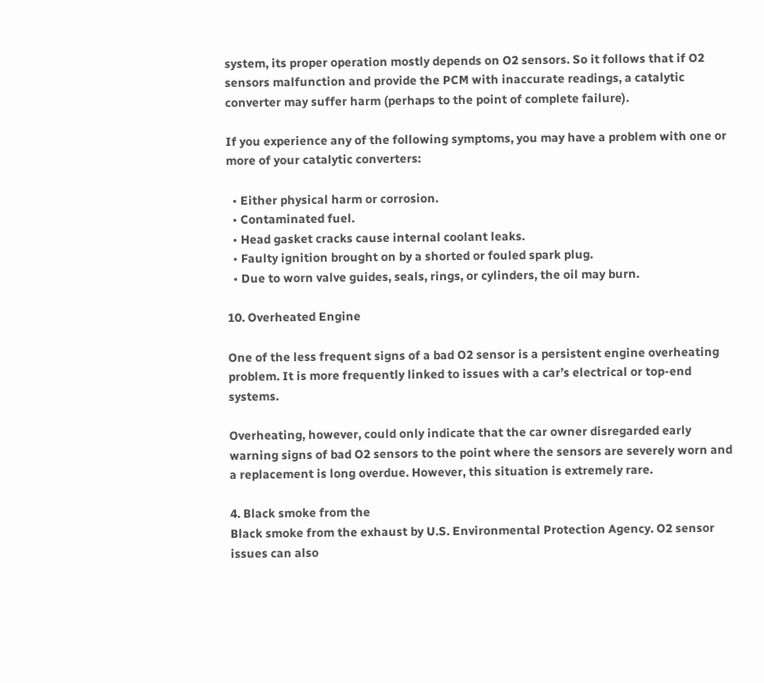system, its proper operation mostly depends on O2 sensors. So it follows that if O2 sensors malfunction and provide the PCM with inaccurate readings, a catalytic converter may suffer harm (perhaps to the point of complete failure).

If you experience any of the following symptoms, you may have a problem with one or more of your catalytic converters:

  • Either physical harm or corrosion.
  • Contaminated fuel.
  • Head gasket cracks cause internal coolant leaks.
  • Faulty ignition brought on by a shorted or fouled spark plug.
  • Due to worn valve guides, seals, rings, or cylinders, the oil may burn.

10. Overheated Engine

One of the less frequent signs of a bad O2 sensor is a persistent engine overheating problem. It is more frequently linked to issues with a car’s electrical or top-end systems.

Overheating, however, could only indicate that the car owner disregarded early warning signs of bad O2 sensors to the point where the sensors are severely worn and a replacement is long overdue. However, this situation is extremely rare.

4. Black smoke from the
Black smoke from the exhaust by U.S. Environmental Protection Agency. O2 sensor issues can also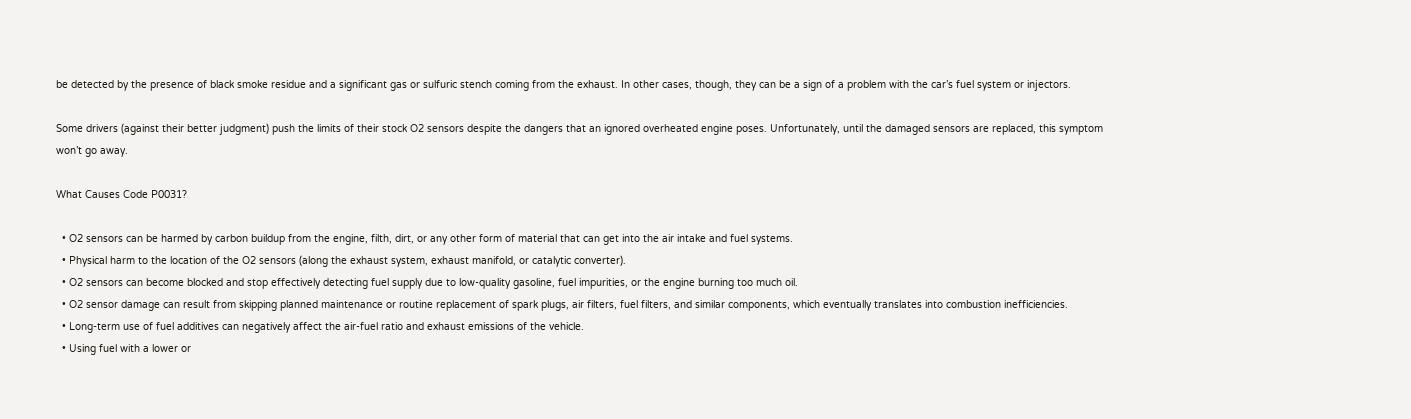be detected by the presence of black smoke residue and a significant gas or sulfuric stench coming from the exhaust. In other cases, though, they can be a sign of a problem with the car’s fuel system or injectors.

Some drivers (against their better judgment) push the limits of their stock O2 sensors despite the dangers that an ignored overheated engine poses. Unfortunately, until the damaged sensors are replaced, this symptom won’t go away.

What Causes Code P0031?

  • O2 sensors can be harmed by carbon buildup from the engine, filth, dirt, or any other form of material that can get into the air intake and fuel systems.
  • Physical harm to the location of the O2 sensors (along the exhaust system, exhaust manifold, or catalytic converter).
  • O2 sensors can become blocked and stop effectively detecting fuel supply due to low-quality gasoline, fuel impurities, or the engine burning too much oil.
  • O2 sensor damage can result from skipping planned maintenance or routine replacement of spark plugs, air filters, fuel filters, and similar components, which eventually translates into combustion inefficiencies.
  • Long-term use of fuel additives can negatively affect the air-fuel ratio and exhaust emissions of the vehicle.
  • Using fuel with a lower or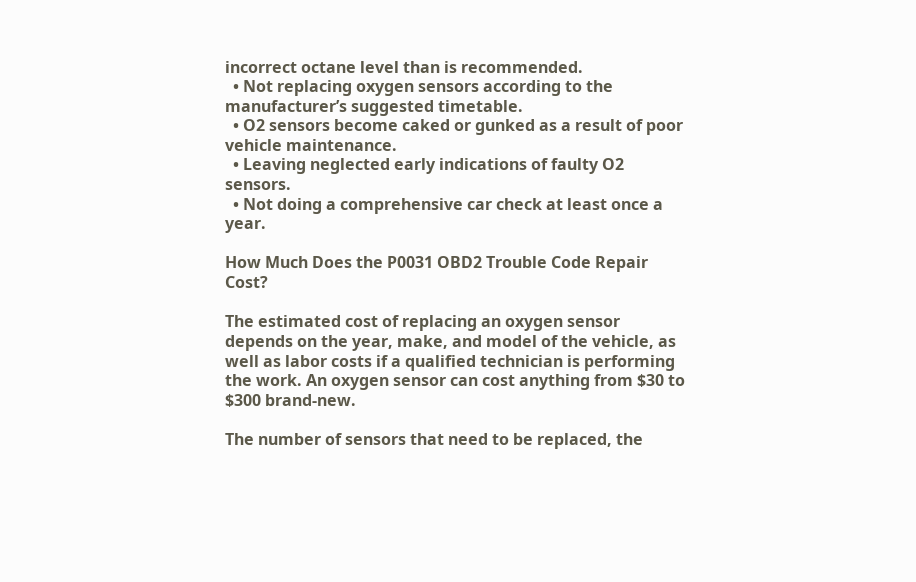incorrect octane level than is recommended.
  • Not replacing oxygen sensors according to the manufacturer’s suggested timetable.
  • O2 sensors become caked or gunked as a result of poor vehicle maintenance.
  • Leaving neglected early indications of faulty O2 sensors.
  • Not doing a comprehensive car check at least once a year.

How Much Does the P0031 OBD2 Trouble Code Repair Cost?

The estimated cost of replacing an oxygen sensor depends on the year, make, and model of the vehicle, as well as labor costs if a qualified technician is performing the work. An oxygen sensor can cost anything from $30 to $300 brand-new.

The number of sensors that need to be replaced, the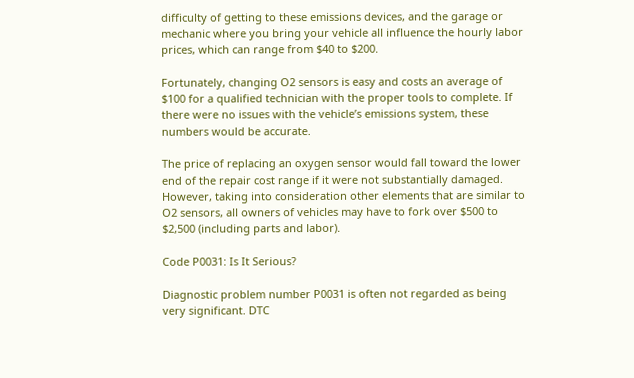difficulty of getting to these emissions devices, and the garage or mechanic where you bring your vehicle all influence the hourly labor prices, which can range from $40 to $200.

Fortunately, changing O2 sensors is easy and costs an average of $100 for a qualified technician with the proper tools to complete. If there were no issues with the vehicle’s emissions system, these numbers would be accurate.

The price of replacing an oxygen sensor would fall toward the lower end of the repair cost range if it were not substantially damaged. However, taking into consideration other elements that are similar to O2 sensors, all owners of vehicles may have to fork over $500 to $2,500 (including parts and labor).

Code P0031: Is It Serious?

Diagnostic problem number P0031 is often not regarded as being very significant. DTC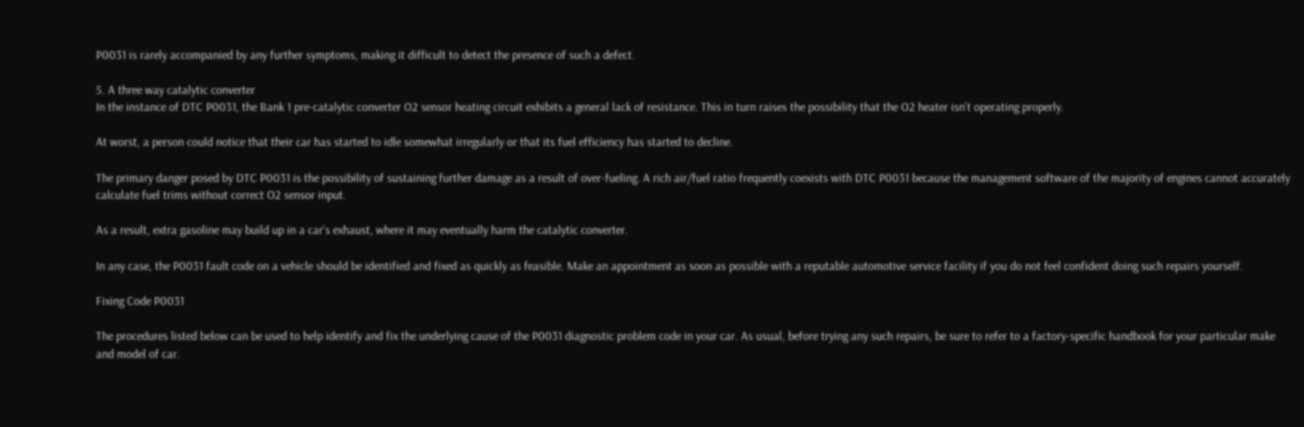P0031 is rarely accompanied by any further symptoms, making it difficult to detect the presence of such a defect.

5. A three way catalytic converter
In the instance of DTC P0031, the Bank 1 pre-catalytic converter O2 sensor heating circuit exhibits a general lack of resistance. This in turn raises the possibility that the O2 heater isn’t operating properly.

At worst, a person could notice that their car has started to idle somewhat irregularly or that its fuel efficiency has started to decline.

The primary danger posed by DTC P0031 is the possibility of sustaining further damage as a result of over-fueling. A rich air/fuel ratio frequently coexists with DTC P0031 because the management software of the majority of engines cannot accurately calculate fuel trims without correct O2 sensor input.

As a result, extra gasoline may build up in a car’s exhaust, where it may eventually harm the catalytic converter.

In any case, the P0031 fault code on a vehicle should be identified and fixed as quickly as feasible. Make an appointment as soon as possible with a reputable automotive service facility if you do not feel confident doing such repairs yourself.

Fixing Code P0031

The procedures listed below can be used to help identify and fix the underlying cause of the P0031 diagnostic problem code in your car. As usual, before trying any such repairs, be sure to refer to a factory-specific handbook for your particular make and model of car.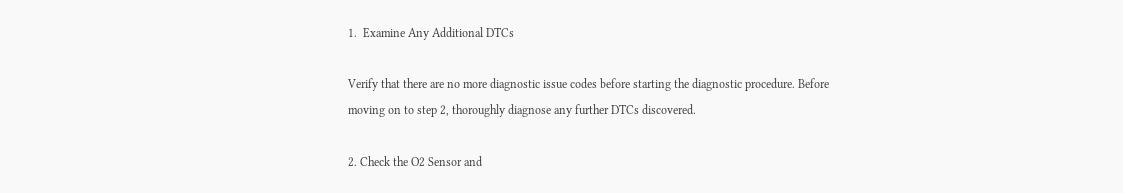1.  Examine Any Additional DTCs

Verify that there are no more diagnostic issue codes before starting the diagnostic procedure. Before moving on to step 2, thoroughly diagnose any further DTCs discovered.

2. Check the O2 Sensor and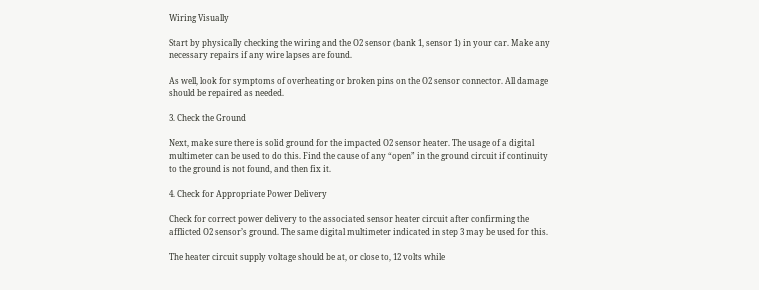Wiring Visually

Start by physically checking the wiring and the O2 sensor (bank 1, sensor 1) in your car. Make any necessary repairs if any wire lapses are found.

As well, look for symptoms of overheating or broken pins on the O2 sensor connector. All damage should be repaired as needed.

3. Check the Ground

Next, make sure there is solid ground for the impacted O2 sensor heater. The usage of a digital multimeter can be used to do this. Find the cause of any “open” in the ground circuit if continuity to the ground is not found, and then fix it.

4. Check for Appropriate Power Delivery

Check for correct power delivery to the associated sensor heater circuit after confirming the afflicted O2 sensor’s ground. The same digital multimeter indicated in step 3 may be used for this.

The heater circuit supply voltage should be at, or close to, 12 volts while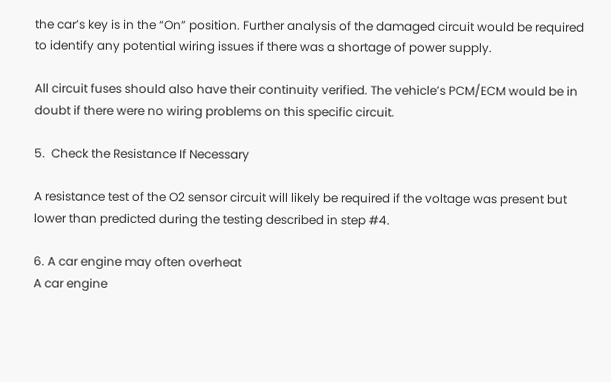the car’s key is in the “On” position. Further analysis of the damaged circuit would be required to identify any potential wiring issues if there was a shortage of power supply.

All circuit fuses should also have their continuity verified. The vehicle’s PCM/ECM would be in doubt if there were no wiring problems on this specific circuit.

5.  Check the Resistance If Necessary

A resistance test of the O2 sensor circuit will likely be required if the voltage was present but lower than predicted during the testing described in step #4.

6. A car engine may often overheat
A car engine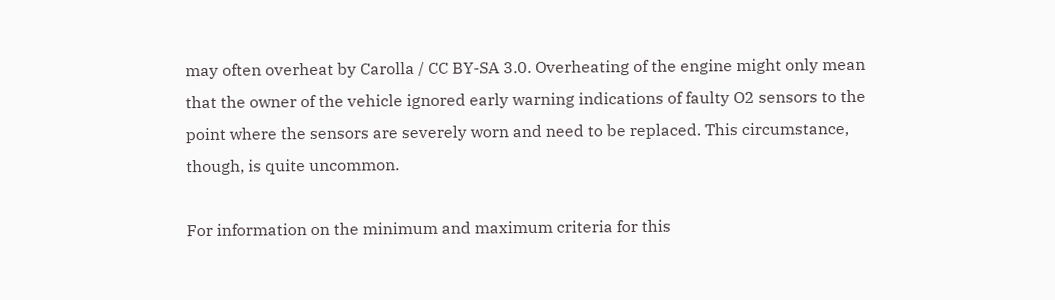may often overheat by Carolla / CC BY-SA 3.0. Overheating of the engine might only mean that the owner of the vehicle ignored early warning indications of faulty O2 sensors to the point where the sensors are severely worn and need to be replaced. This circumstance, though, is quite uncommon.

For information on the minimum and maximum criteria for this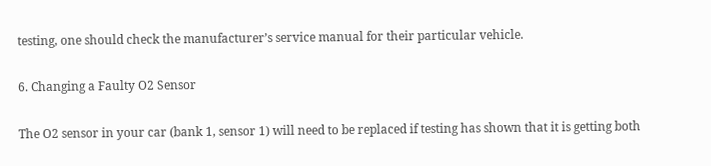testing, one should check the manufacturer’s service manual for their particular vehicle.

6. Changing a Faulty O2 Sensor

The O2 sensor in your car (bank 1, sensor 1) will need to be replaced if testing has shown that it is getting both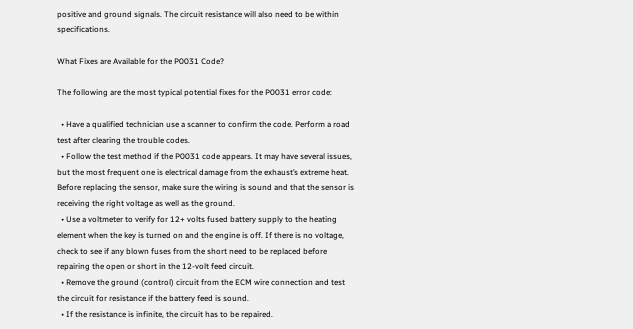positive and ground signals. The circuit resistance will also need to be within specifications.

What Fixes are Available for the P0031 Code?

The following are the most typical potential fixes for the P0031 error code:

  • Have a qualified technician use a scanner to confirm the code. Perform a road test after clearing the trouble codes.
  • Follow the test method if the P0031 code appears. It may have several issues, but the most frequent one is electrical damage from the exhaust’s extreme heat. Before replacing the sensor, make sure the wiring is sound and that the sensor is receiving the right voltage as well as the ground.
  • Use a voltmeter to verify for 12+ volts fused battery supply to the heating element when the key is turned on and the engine is off. If there is no voltage, check to see if any blown fuses from the short need to be replaced before repairing the open or short in the 12-volt feed circuit.
  • Remove the ground (control) circuit from the ECM wire connection and test the circuit for resistance if the battery feed is sound.
  • If the resistance is infinite, the circuit has to be repaired.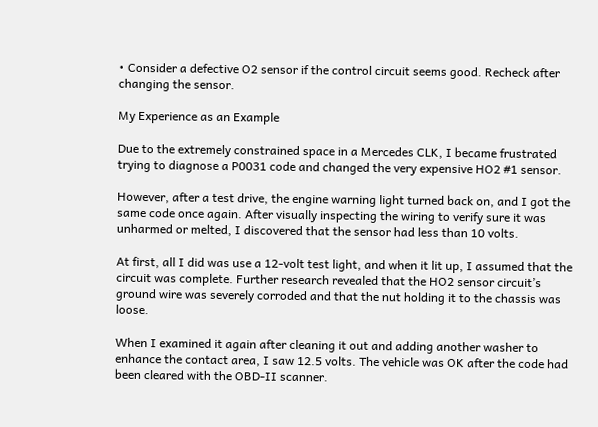• Consider a defective O2 sensor if the control circuit seems good. Recheck after changing the sensor.

My Experience as an Example

Due to the extremely constrained space in a Mercedes CLK, I became frustrated trying to diagnose a P0031 code and changed the very expensive HO2 #1 sensor.

However, after a test drive, the engine warning light turned back on, and I got the same code once again. After visually inspecting the wiring to verify sure it was unharmed or melted, I discovered that the sensor had less than 10 volts.

At first, all I did was use a 12-volt test light, and when it lit up, I assumed that the circuit was complete. Further research revealed that the HO2 sensor circuit’s ground wire was severely corroded and that the nut holding it to the chassis was loose.

When I examined it again after cleaning it out and adding another washer to enhance the contact area, I saw 12.5 volts. The vehicle was OK after the code had been cleared with the OBD-II scanner.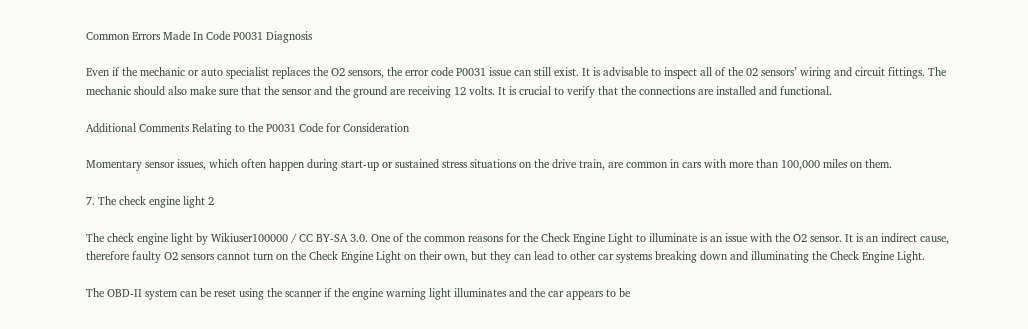Common Errors Made In Code P0031 Diagnosis

Even if the mechanic or auto specialist replaces the O2 sensors, the error code P0031 issue can still exist. It is advisable to inspect all of the 02 sensors’ wiring and circuit fittings. The mechanic should also make sure that the sensor and the ground are receiving 12 volts. It is crucial to verify that the connections are installed and functional.

Additional Comments Relating to the P0031 Code for Consideration

Momentary sensor issues, which often happen during start-up or sustained stress situations on the drive train, are common in cars with more than 100,000 miles on them.

7. The check engine light 2

The check engine light by Wikiuser100000 / CC BY-SA 3.0. One of the common reasons for the Check Engine Light to illuminate is an issue with the O2 sensor. It is an indirect cause, therefore faulty O2 sensors cannot turn on the Check Engine Light on their own, but they can lead to other car systems breaking down and illuminating the Check Engine Light.

The OBD-II system can be reset using the scanner if the engine warning light illuminates and the car appears to be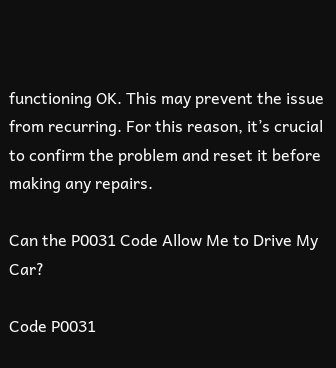functioning OK. This may prevent the issue from recurring. For this reason, it’s crucial to confirm the problem and reset it before making any repairs.

Can the P0031 Code Allow Me to Drive My Car?

Code P0031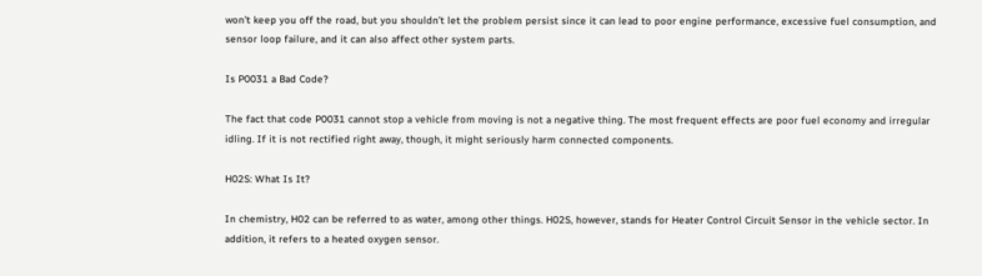won’t keep you off the road, but you shouldn’t let the problem persist since it can lead to poor engine performance, excessive fuel consumption, and sensor loop failure, and it can also affect other system parts.

Is P0031 a Bad Code?

The fact that code P0031 cannot stop a vehicle from moving is not a negative thing. The most frequent effects are poor fuel economy and irregular idling. If it is not rectified right away, though, it might seriously harm connected components.

H02S: What Is It?

In chemistry, H02 can be referred to as water, among other things. H02S, however, stands for Heater Control Circuit Sensor in the vehicle sector. In addition, it refers to a heated oxygen sensor.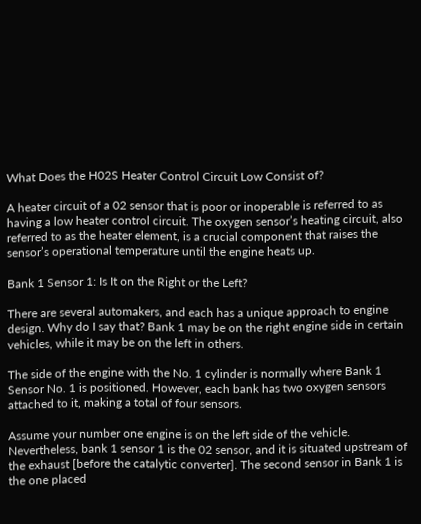What Does the H02S Heater Control Circuit Low Consist of?

A heater circuit of a 02 sensor that is poor or inoperable is referred to as having a low heater control circuit. The oxygen sensor’s heating circuit, also referred to as the heater element, is a crucial component that raises the sensor’s operational temperature until the engine heats up.

Bank 1 Sensor 1: Is It on the Right or the Left?

There are several automakers, and each has a unique approach to engine design. Why do I say that? Bank 1 may be on the right engine side in certain vehicles, while it may be on the left in others.

The side of the engine with the No. 1 cylinder is normally where Bank 1 Sensor No. 1 is positioned. However, each bank has two oxygen sensors attached to it, making a total of four sensors.

Assume your number one engine is on the left side of the vehicle. Nevertheless, bank 1 sensor 1 is the 02 sensor, and it is situated upstream of the exhaust [before the catalytic converter]. The second sensor in Bank 1 is the one placed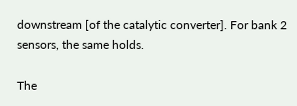downstream [of the catalytic converter]. For bank 2 sensors, the same holds.

The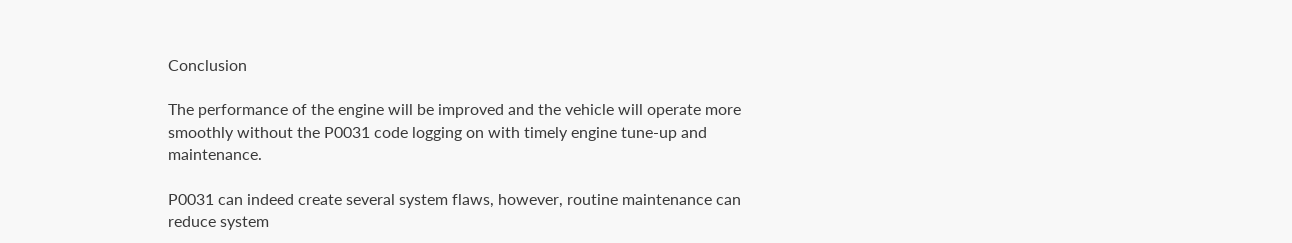Conclusion

The performance of the engine will be improved and the vehicle will operate more smoothly without the P0031 code logging on with timely engine tune-up and maintenance.

P0031 can indeed create several system flaws, however, routine maintenance can reduce system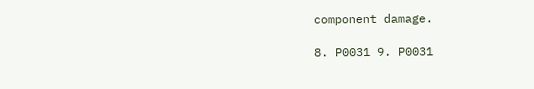component damage.

8. P0031 9. P0031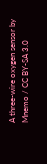A three-wire oxygen sensor by Mnemo / CC BY-SA 3.0